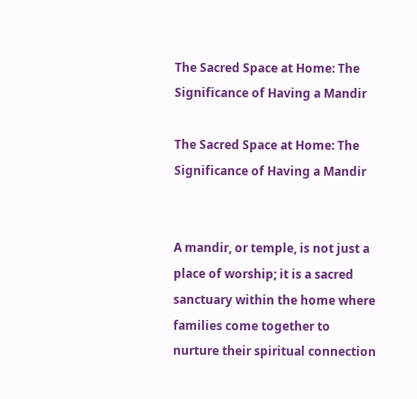The Sacred Space at Home: The Significance of Having a Mandir

The Sacred Space at Home: The Significance of Having a Mandir


A mandir, or temple, is not just a place of worship; it is a sacred sanctuary within the home where families come together to nurture their spiritual connection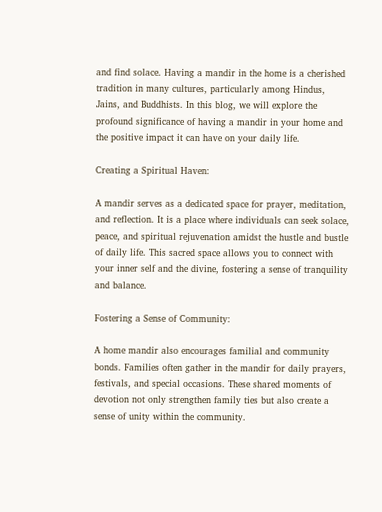and find solace. Having a mandir in the home is a cherished tradition in many cultures, particularly among Hindus, Jains, and Buddhists. In this blog, we will explore the profound significance of having a mandir in your home and the positive impact it can have on your daily life.

Creating a Spiritual Haven:

A mandir serves as a dedicated space for prayer, meditation, and reflection. It is a place where individuals can seek solace, peace, and spiritual rejuvenation amidst the hustle and bustle of daily life. This sacred space allows you to connect with your inner self and the divine, fostering a sense of tranquility and balance.

Fostering a Sense of Community:

A home mandir also encourages familial and community bonds. Families often gather in the mandir for daily prayers, festivals, and special occasions. These shared moments of devotion not only strengthen family ties but also create a sense of unity within the community.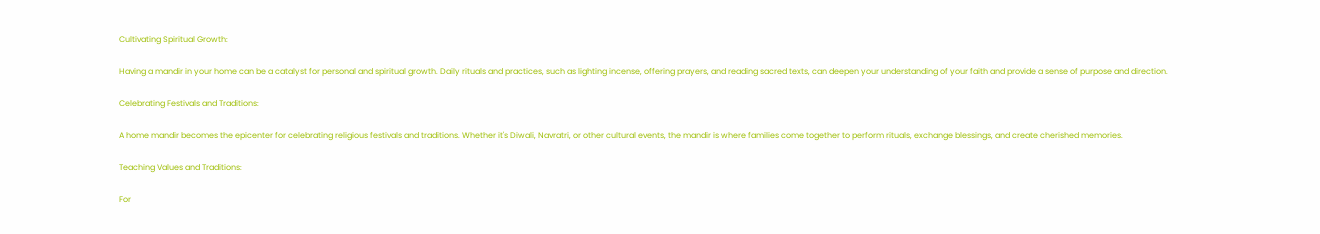Cultivating Spiritual Growth:

Having a mandir in your home can be a catalyst for personal and spiritual growth. Daily rituals and practices, such as lighting incense, offering prayers, and reading sacred texts, can deepen your understanding of your faith and provide a sense of purpose and direction.

Celebrating Festivals and Traditions:

A home mandir becomes the epicenter for celebrating religious festivals and traditions. Whether it's Diwali, Navratri, or other cultural events, the mandir is where families come together to perform rituals, exchange blessings, and create cherished memories.

Teaching Values and Traditions:

For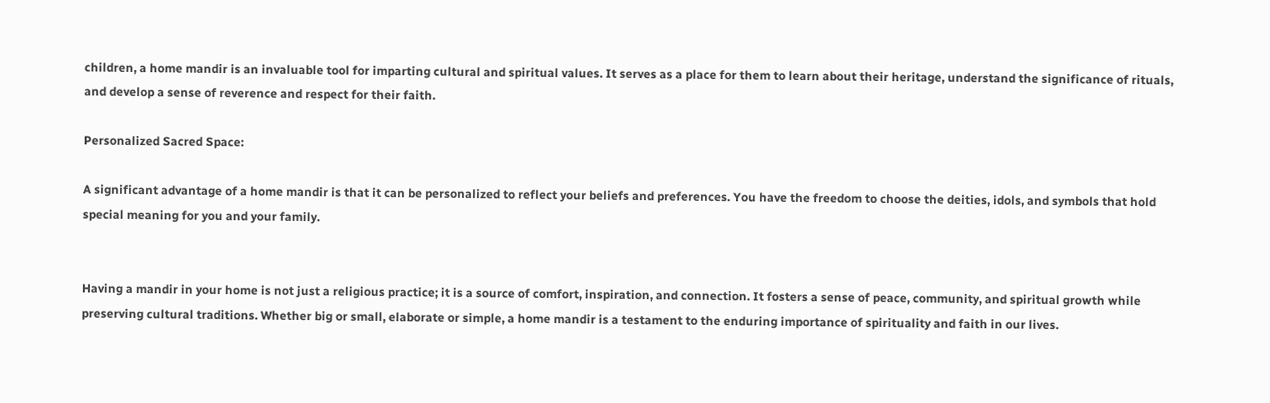children, a home mandir is an invaluable tool for imparting cultural and spiritual values. It serves as a place for them to learn about their heritage, understand the significance of rituals, and develop a sense of reverence and respect for their faith.

Personalized Sacred Space:

A significant advantage of a home mandir is that it can be personalized to reflect your beliefs and preferences. You have the freedom to choose the deities, idols, and symbols that hold special meaning for you and your family.


Having a mandir in your home is not just a religious practice; it is a source of comfort, inspiration, and connection. It fosters a sense of peace, community, and spiritual growth while preserving cultural traditions. Whether big or small, elaborate or simple, a home mandir is a testament to the enduring importance of spirituality and faith in our lives.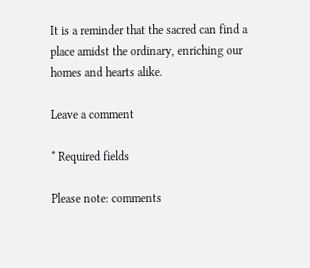It is a reminder that the sacred can find a place amidst the ordinary, enriching our homes and hearts alike.

Leave a comment

* Required fields

Please note: comments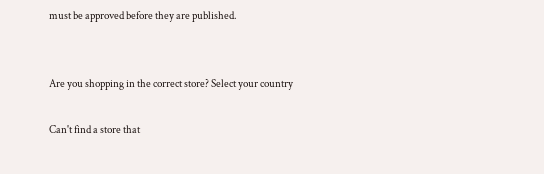must be approved before they are published.


Are you shopping in the correct store? Select your country

Can't find a store that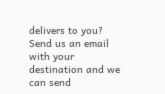delivers to you? Send us an email with your destination and we can send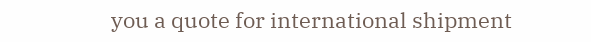you a quote for international shipment